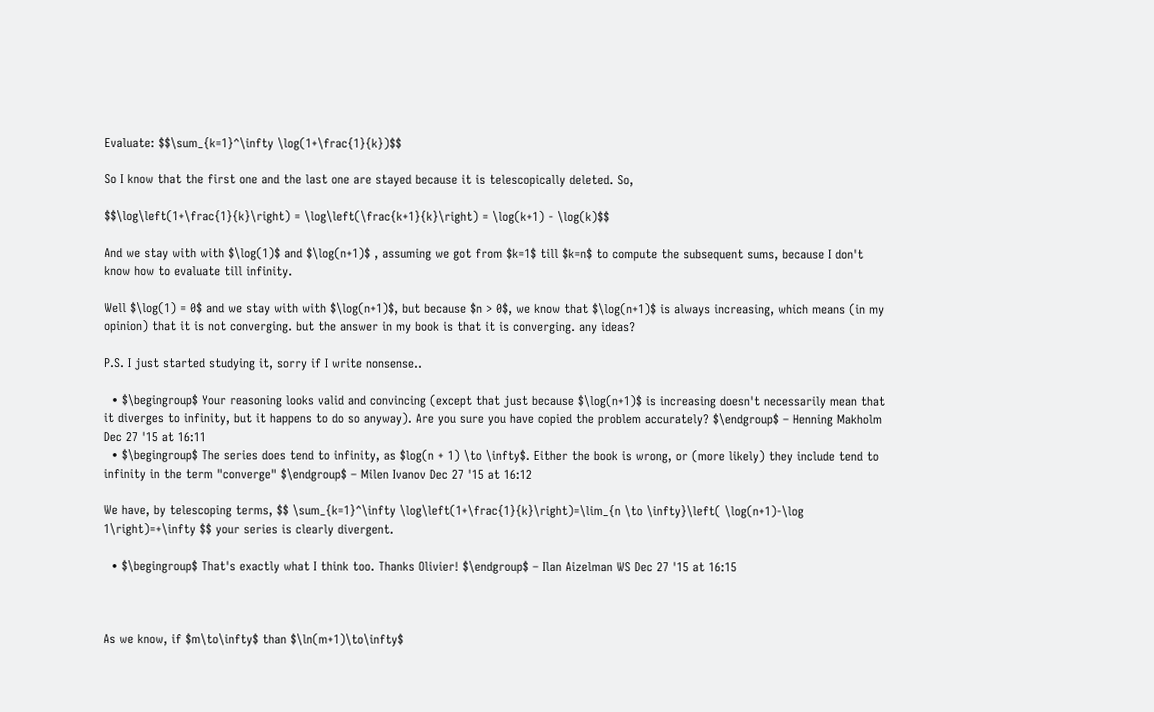Evaluate: $$\sum_{k=1}^\infty \log(1+\frac{1}{k})$$

So I know that the first one and the last one are stayed because it is telescopically deleted. So,

$$\log\left(1+\frac{1}{k}\right) = \log\left(\frac{k+1}{k}\right) = \log(k+1) - \log(k)$$

And we stay with with $\log(1)$ and $\log(n+1)$ , assuming we got from $k=1$ till $k=n$ to compute the subsequent sums, because I don't know how to evaluate till infinity.

Well $\log(1) = 0$ and we stay with with $\log(n+1)$, but because $n > 0$, we know that $\log(n+1)$ is always increasing, which means (in my opinion) that it is not converging. but the answer in my book is that it is converging. any ideas?

P.S. I just started studying it, sorry if I write nonsense..

  • $\begingroup$ Your reasoning looks valid and convincing (except that just because $\log(n+1)$ is increasing doesn't necessarily mean that it diverges to infinity, but it happens to do so anyway). Are you sure you have copied the problem accurately? $\endgroup$ – Henning Makholm Dec 27 '15 at 16:11
  • $\begingroup$ The series does tend to infinity, as $log(n + 1) \to \infty$. Either the book is wrong, or (more likely) they include tend to infinity in the term "converge" $\endgroup$ – Milen Ivanov Dec 27 '15 at 16:12

We have, by telescoping terms, $$ \sum_{k=1}^\infty \log\left(1+\frac{1}{k}\right)=\lim_{n \to \infty}\left( \log(n+1)-\log 1\right)=+\infty $$ your series is clearly divergent.

  • $\begingroup$ That's exactly what I think too. Thanks Olivier! $\endgroup$ – Ilan Aizelman WS Dec 27 '15 at 16:15



As we know, if $m\to\infty$ than $\ln(m+1)\to\infty$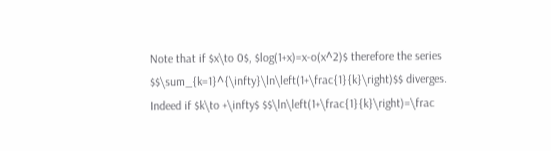Note that if $x\to 0$, $log(1+x)=x-o(x^2)$ therefore the series $$\sum_{k=1}^{\infty}\ln\left(1+\frac{1}{k}\right)$$ diverges. Indeed if $k\to +\infty$ $$\ln\left(1+\frac{1}{k}\right)=\frac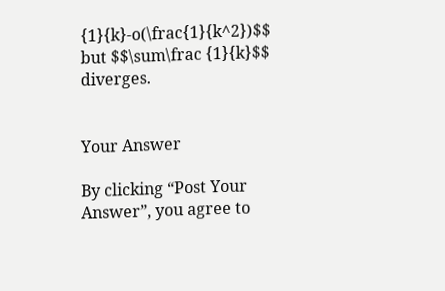{1}{k}-o(\frac{1}{k^2})$$ but $$\sum\frac {1}{k}$$ diverges.


Your Answer

By clicking “Post Your Answer”, you agree to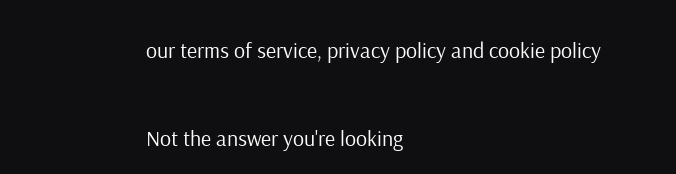our terms of service, privacy policy and cookie policy

Not the answer you're looking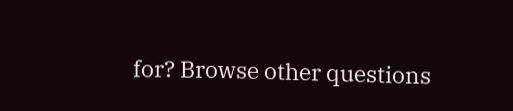for? Browse other questions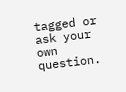tagged or ask your own question.